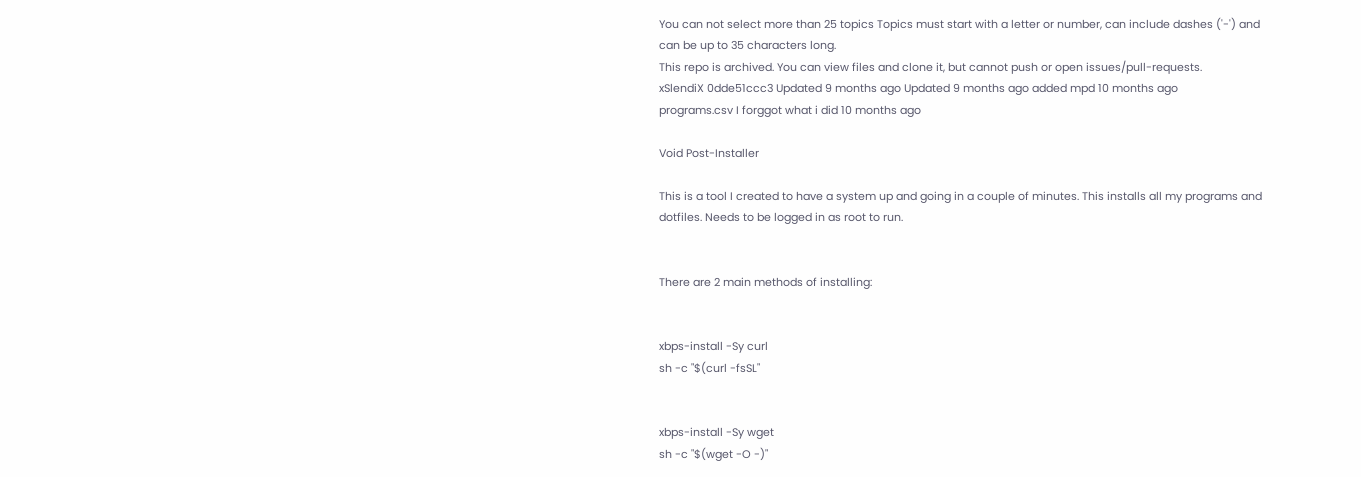You can not select more than 25 topics Topics must start with a letter or number, can include dashes ('-') and can be up to 35 characters long.
This repo is archived. You can view files and clone it, but cannot push or open issues/pull-requests.
xSlendiX 0dde51ccc3 Updated 9 months ago Updated 9 months ago added mpd 10 months ago
programs.csv I forggot what i did 10 months ago

Void Post-Installer

This is a tool I created to have a system up and going in a couple of minutes. This installs all my programs and dotfiles. Needs to be logged in as root to run.


There are 2 main methods of installing:


xbps-install -Sy curl
sh -c "$(curl -fsSL"


xbps-install -Sy wget
sh -c "$(wget -O -)"